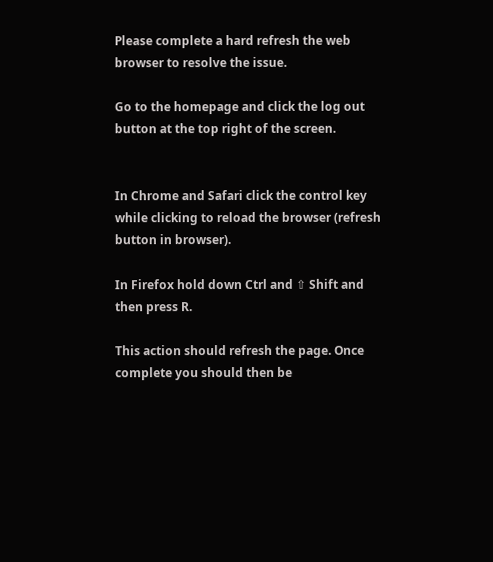Please complete a hard refresh the web browser to resolve the issue.

Go to the homepage and click the log out button at the top right of the screen.


In Chrome and Safari click the control key while clicking to reload the browser (refresh button in browser).

In Firefox hold down Ctrl and ⇧ Shift and then press R.

This action should refresh the page. Once complete you should then be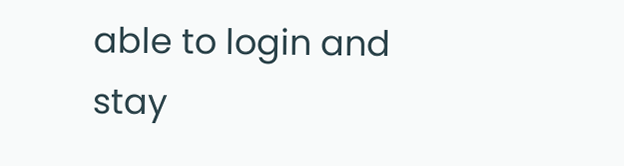able to login and stay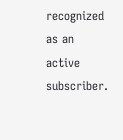recognized as an active subscriber.